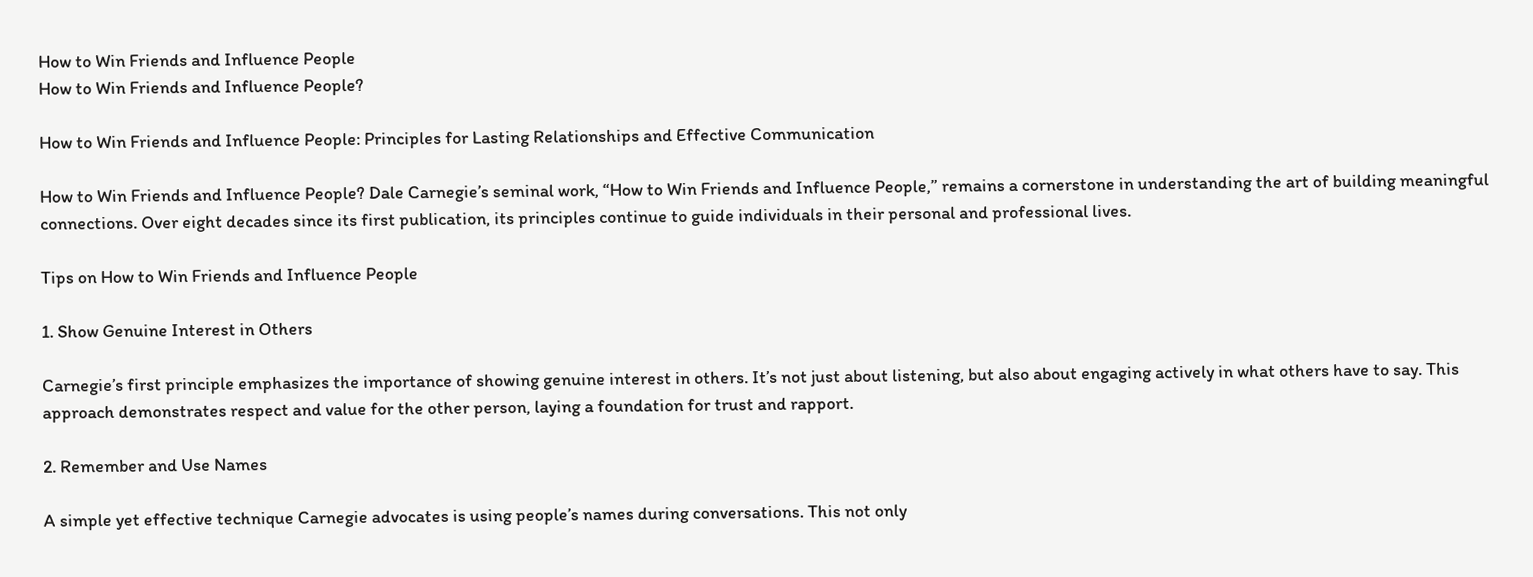How to Win Friends and Influence People
How to Win Friends and Influence People?

How to Win Friends and Influence People: Principles for Lasting Relationships and Effective Communication

How to Win Friends and Influence People? Dale Carnegie’s seminal work, “How to Win Friends and Influence People,” remains a cornerstone in understanding the art of building meaningful connections. Over eight decades since its first publication, its principles continue to guide individuals in their personal and professional lives.

Tips on How to Win Friends and Influence People

1. Show Genuine Interest in Others

Carnegie’s first principle emphasizes the importance of showing genuine interest in others. It’s not just about listening, but also about engaging actively in what others have to say. This approach demonstrates respect and value for the other person, laying a foundation for trust and rapport.

2. Remember and Use Names

A simple yet effective technique Carnegie advocates is using people’s names during conversations. This not only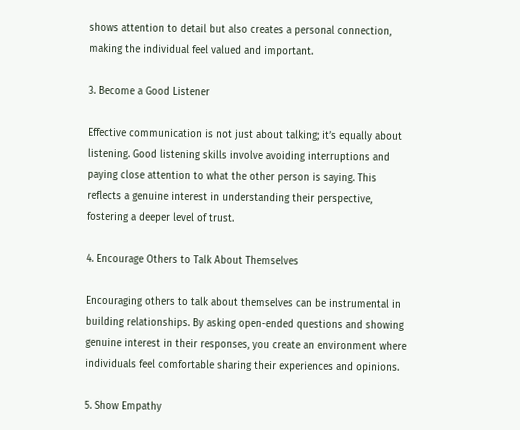shows attention to detail but also creates a personal connection, making the individual feel valued and important.

3. Become a Good Listener

Effective communication is not just about talking; it’s equally about listening. Good listening skills involve avoiding interruptions and paying close attention to what the other person is saying. This reflects a genuine interest in understanding their perspective, fostering a deeper level of trust.

4. Encourage Others to Talk About Themselves

Encouraging others to talk about themselves can be instrumental in building relationships. By asking open-ended questions and showing genuine interest in their responses, you create an environment where individuals feel comfortable sharing their experiences and opinions.

5. Show Empathy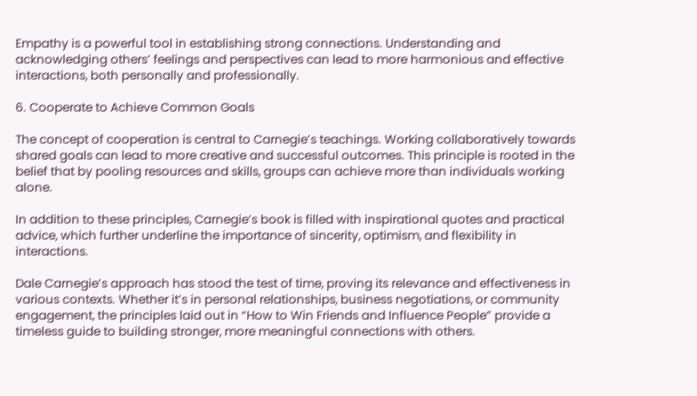Empathy is a powerful tool in establishing strong connections. Understanding and acknowledging others’ feelings and perspectives can lead to more harmonious and effective interactions, both personally and professionally.

6. Cooperate to Achieve Common Goals

The concept of cooperation is central to Carnegie’s teachings. Working collaboratively towards shared goals can lead to more creative and successful outcomes. This principle is rooted in the belief that by pooling resources and skills, groups can achieve more than individuals working alone.

In addition to these principles, Carnegie’s book is filled with inspirational quotes and practical advice, which further underline the importance of sincerity, optimism, and flexibility in interactions.

Dale Carnegie’s approach has stood the test of time, proving its relevance and effectiveness in various contexts. Whether it’s in personal relationships, business negotiations, or community engagement, the principles laid out in “How to Win Friends and Influence People” provide a timeless guide to building stronger, more meaningful connections with others.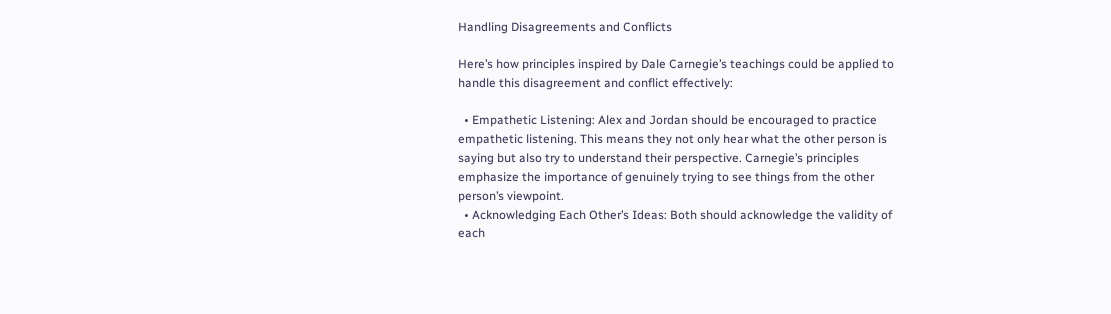Handling Disagreements and Conflicts

Here’s how principles inspired by Dale Carnegie’s teachings could be applied to handle this disagreement and conflict effectively:

  • Empathetic Listening: Alex and Jordan should be encouraged to practice empathetic listening. This means they not only hear what the other person is saying but also try to understand their perspective. Carnegie’s principles emphasize the importance of genuinely trying to see things from the other person’s viewpoint.
  • Acknowledging Each Other’s Ideas: Both should acknowledge the validity of each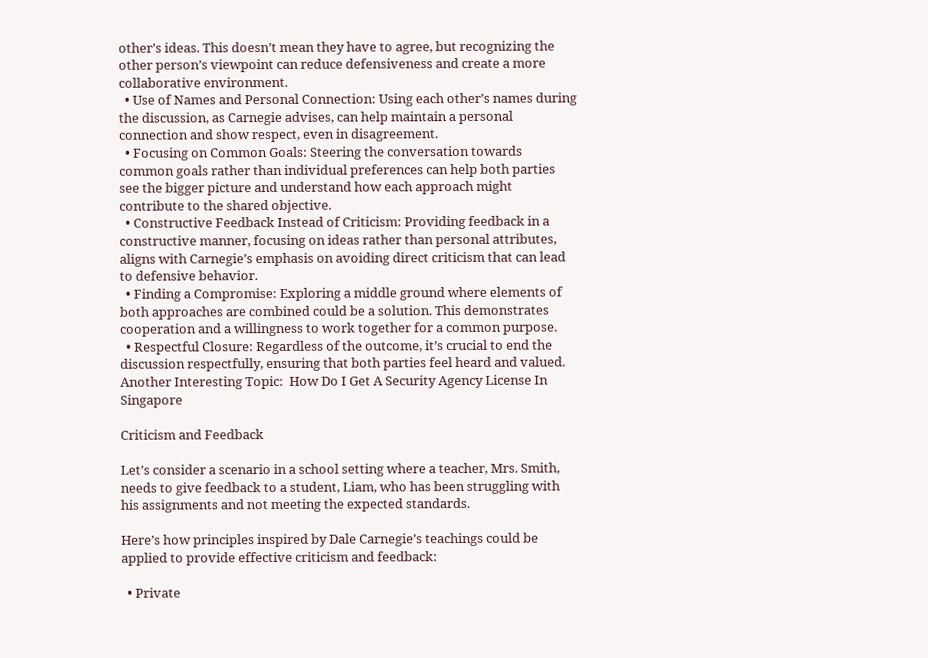other’s ideas. This doesn’t mean they have to agree, but recognizing the other person’s viewpoint can reduce defensiveness and create a more collaborative environment.
  • Use of Names and Personal Connection: Using each other’s names during the discussion, as Carnegie advises, can help maintain a personal connection and show respect, even in disagreement.
  • Focusing on Common Goals: Steering the conversation towards common goals rather than individual preferences can help both parties see the bigger picture and understand how each approach might contribute to the shared objective.
  • Constructive Feedback Instead of Criticism: Providing feedback in a constructive manner, focusing on ideas rather than personal attributes, aligns with Carnegie’s emphasis on avoiding direct criticism that can lead to defensive behavior.
  • Finding a Compromise: Exploring a middle ground where elements of both approaches are combined could be a solution. This demonstrates cooperation and a willingness to work together for a common purpose.
  • Respectful Closure: Regardless of the outcome, it’s crucial to end the discussion respectfully, ensuring that both parties feel heard and valued.
Another Interesting Topic:  How Do I Get A Security Agency License In Singapore

Criticism and Feedback

Let’s consider a scenario in a school setting where a teacher, Mrs. Smith, needs to give feedback to a student, Liam, who has been struggling with his assignments and not meeting the expected standards.

Here’s how principles inspired by Dale Carnegie’s teachings could be applied to provide effective criticism and feedback:

  • Private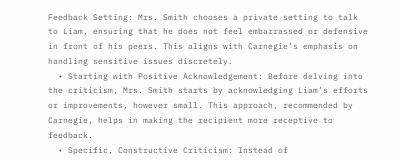Feedback Setting: Mrs. Smith chooses a private setting to talk to Liam, ensuring that he does not feel embarrassed or defensive in front of his peers. This aligns with Carnegie’s emphasis on handling sensitive issues discretely.
  • Starting with Positive Acknowledgement: Before delving into the criticism, Mrs. Smith starts by acknowledging Liam’s efforts or improvements, however small. This approach, recommended by Carnegie, helps in making the recipient more receptive to feedback.
  • Specific, Constructive Criticism: Instead of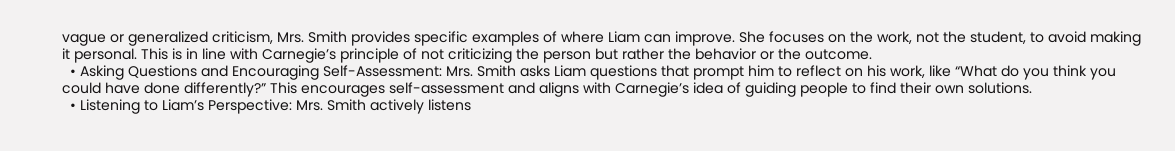vague or generalized criticism, Mrs. Smith provides specific examples of where Liam can improve. She focuses on the work, not the student, to avoid making it personal. This is in line with Carnegie’s principle of not criticizing the person but rather the behavior or the outcome.
  • Asking Questions and Encouraging Self-Assessment: Mrs. Smith asks Liam questions that prompt him to reflect on his work, like “What do you think you could have done differently?” This encourages self-assessment and aligns with Carnegie’s idea of guiding people to find their own solutions.
  • Listening to Liam’s Perspective: Mrs. Smith actively listens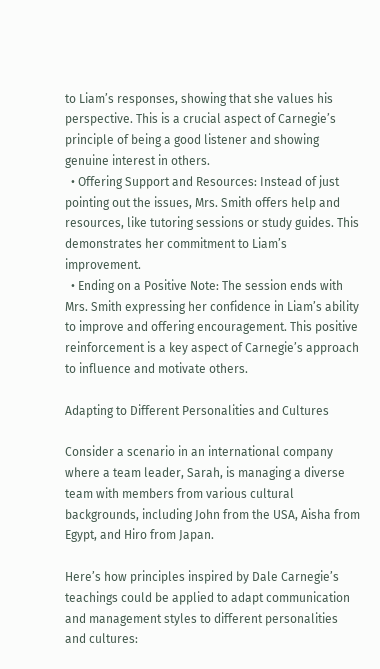to Liam’s responses, showing that she values his perspective. This is a crucial aspect of Carnegie’s principle of being a good listener and showing genuine interest in others.
  • Offering Support and Resources: Instead of just pointing out the issues, Mrs. Smith offers help and resources, like tutoring sessions or study guides. This demonstrates her commitment to Liam’s improvement.
  • Ending on a Positive Note: The session ends with Mrs. Smith expressing her confidence in Liam’s ability to improve and offering encouragement. This positive reinforcement is a key aspect of Carnegie’s approach to influence and motivate others.

Adapting to Different Personalities and Cultures

Consider a scenario in an international company where a team leader, Sarah, is managing a diverse team with members from various cultural backgrounds, including John from the USA, Aisha from Egypt, and Hiro from Japan.

Here’s how principles inspired by Dale Carnegie’s teachings could be applied to adapt communication and management styles to different personalities and cultures: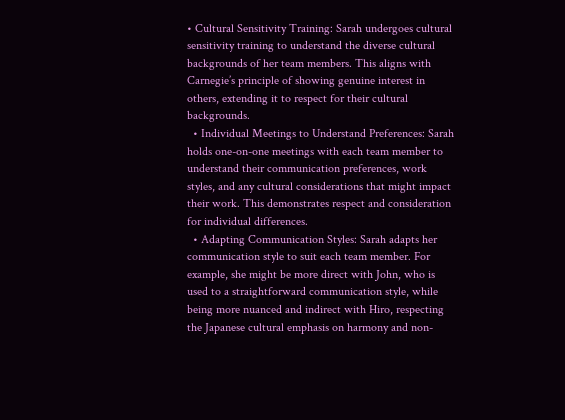• Cultural Sensitivity Training: Sarah undergoes cultural sensitivity training to understand the diverse cultural backgrounds of her team members. This aligns with Carnegie’s principle of showing genuine interest in others, extending it to respect for their cultural backgrounds.
  • Individual Meetings to Understand Preferences: Sarah holds one-on-one meetings with each team member to understand their communication preferences, work styles, and any cultural considerations that might impact their work. This demonstrates respect and consideration for individual differences.
  • Adapting Communication Styles: Sarah adapts her communication style to suit each team member. For example, she might be more direct with John, who is used to a straightforward communication style, while being more nuanced and indirect with Hiro, respecting the Japanese cultural emphasis on harmony and non-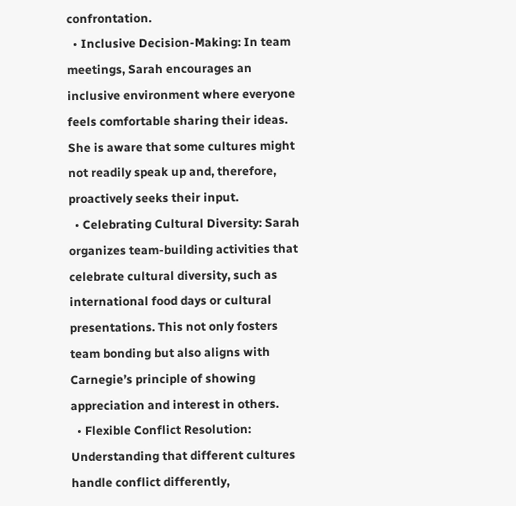confrontation.
  • Inclusive Decision-Making: In team meetings, Sarah encourages an inclusive environment where everyone feels comfortable sharing their ideas. She is aware that some cultures might not readily speak up and, therefore, proactively seeks their input.
  • Celebrating Cultural Diversity: Sarah organizes team-building activities that celebrate cultural diversity, such as international food days or cultural presentations. This not only fosters team bonding but also aligns with Carnegie’s principle of showing appreciation and interest in others.
  • Flexible Conflict Resolution: Understanding that different cultures handle conflict differently,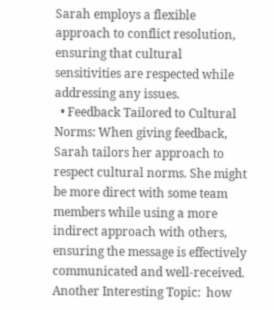Sarah employs a flexible approach to conflict resolution, ensuring that cultural sensitivities are respected while addressing any issues.
  • Feedback Tailored to Cultural Norms: When giving feedback, Sarah tailors her approach to respect cultural norms. She might be more direct with some team members while using a more indirect approach with others, ensuring the message is effectively communicated and well-received.
Another Interesting Topic:  how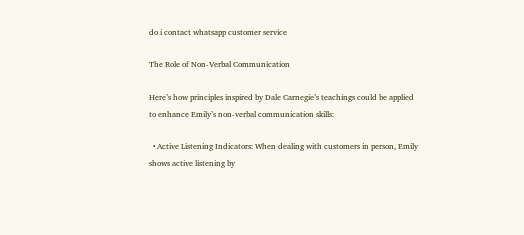do i contact whatsapp customer service

The Role of Non-Verbal Communication

Here’s how principles inspired by Dale Carnegie’s teachings could be applied to enhance Emily’s non-verbal communication skills:

  • Active Listening Indicators: When dealing with customers in person, Emily shows active listening by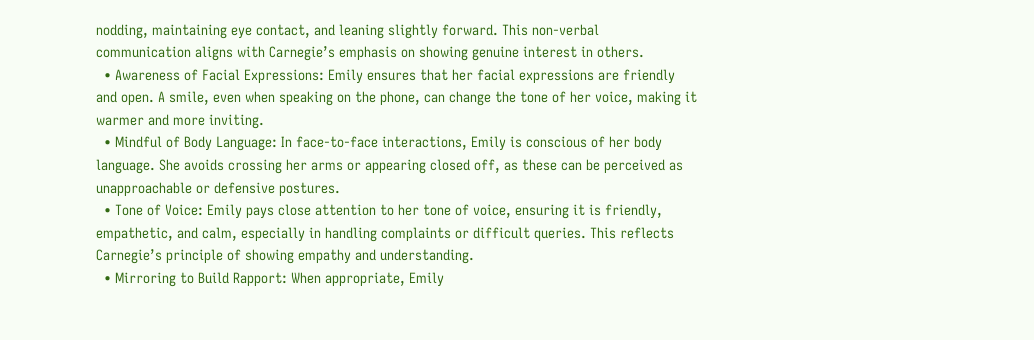nodding, maintaining eye contact, and leaning slightly forward. This non-verbal communication aligns with Carnegie’s emphasis on showing genuine interest in others.
  • Awareness of Facial Expressions: Emily ensures that her facial expressions are friendly and open. A smile, even when speaking on the phone, can change the tone of her voice, making it warmer and more inviting.
  • Mindful of Body Language: In face-to-face interactions, Emily is conscious of her body language. She avoids crossing her arms or appearing closed off, as these can be perceived as unapproachable or defensive postures.
  • Tone of Voice: Emily pays close attention to her tone of voice, ensuring it is friendly, empathetic, and calm, especially in handling complaints or difficult queries. This reflects Carnegie’s principle of showing empathy and understanding.
  • Mirroring to Build Rapport: When appropriate, Emily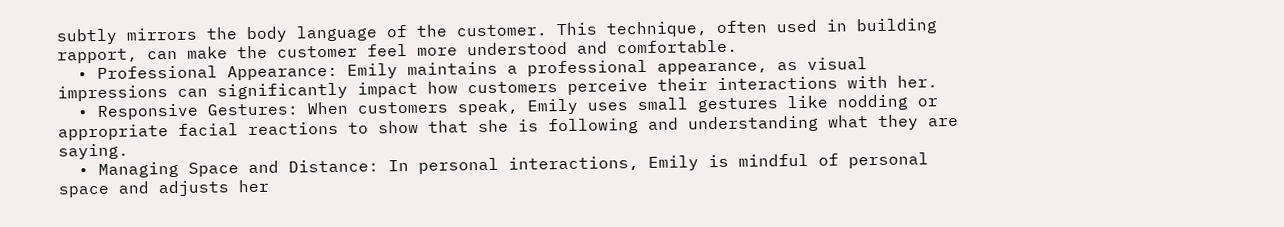subtly mirrors the body language of the customer. This technique, often used in building rapport, can make the customer feel more understood and comfortable.
  • Professional Appearance: Emily maintains a professional appearance, as visual impressions can significantly impact how customers perceive their interactions with her.
  • Responsive Gestures: When customers speak, Emily uses small gestures like nodding or appropriate facial reactions to show that she is following and understanding what they are saying.
  • Managing Space and Distance: In personal interactions, Emily is mindful of personal space and adjusts her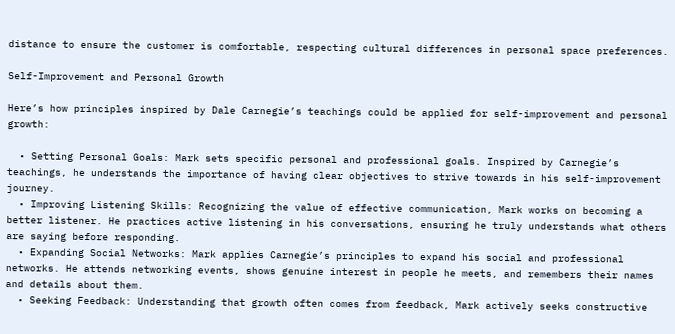distance to ensure the customer is comfortable, respecting cultural differences in personal space preferences.

Self-Improvement and Personal Growth

Here’s how principles inspired by Dale Carnegie’s teachings could be applied for self-improvement and personal growth:

  • Setting Personal Goals: Mark sets specific personal and professional goals. Inspired by Carnegie’s teachings, he understands the importance of having clear objectives to strive towards in his self-improvement journey.
  • Improving Listening Skills: Recognizing the value of effective communication, Mark works on becoming a better listener. He practices active listening in his conversations, ensuring he truly understands what others are saying before responding.
  • Expanding Social Networks: Mark applies Carnegie’s principles to expand his social and professional networks. He attends networking events, shows genuine interest in people he meets, and remembers their names and details about them.
  • Seeking Feedback: Understanding that growth often comes from feedback, Mark actively seeks constructive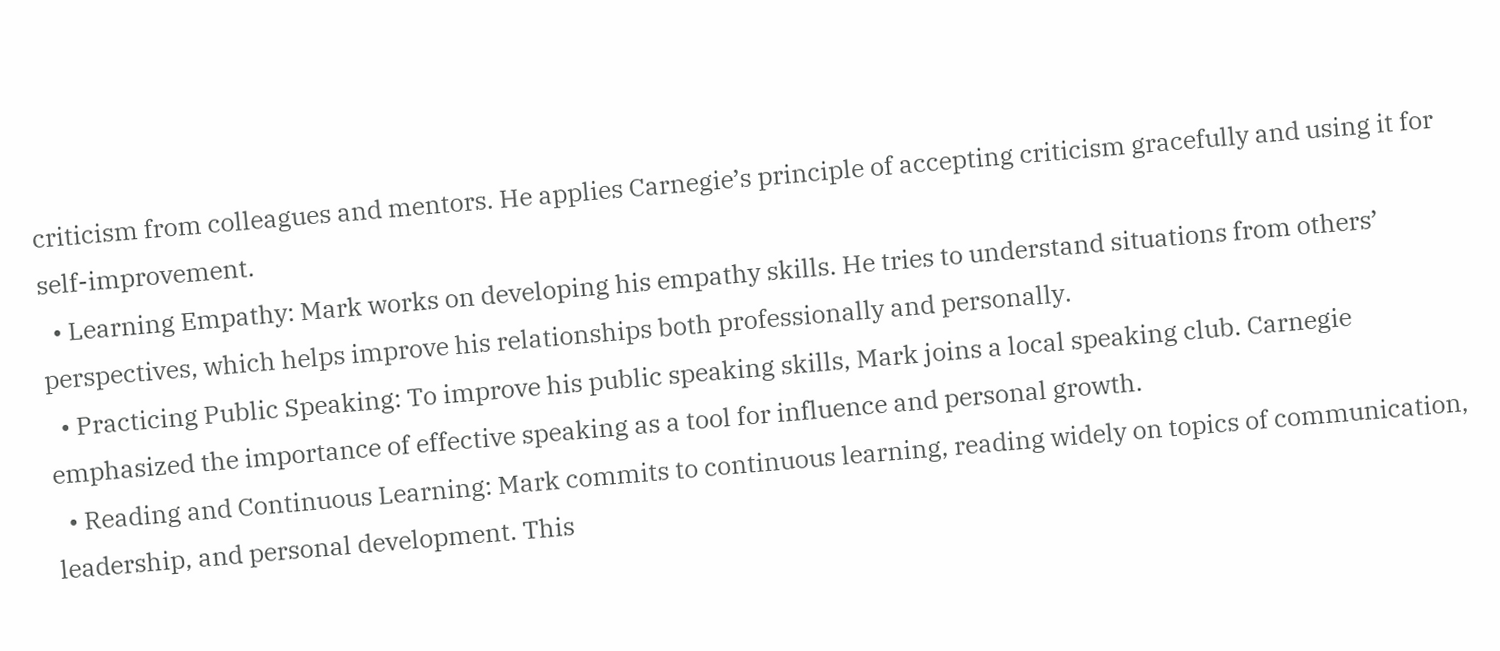criticism from colleagues and mentors. He applies Carnegie’s principle of accepting criticism gracefully and using it for self-improvement.
  • Learning Empathy: Mark works on developing his empathy skills. He tries to understand situations from others’ perspectives, which helps improve his relationships both professionally and personally.
  • Practicing Public Speaking: To improve his public speaking skills, Mark joins a local speaking club. Carnegie emphasized the importance of effective speaking as a tool for influence and personal growth.
  • Reading and Continuous Learning: Mark commits to continuous learning, reading widely on topics of communication, leadership, and personal development. This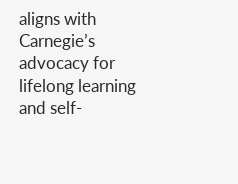aligns with Carnegie’s advocacy for lifelong learning and self-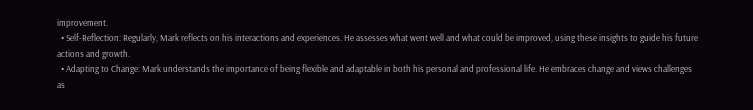improvement.
  • Self-Reflection: Regularly, Mark reflects on his interactions and experiences. He assesses what went well and what could be improved, using these insights to guide his future actions and growth.
  • Adapting to Change: Mark understands the importance of being flexible and adaptable in both his personal and professional life. He embraces change and views challenges as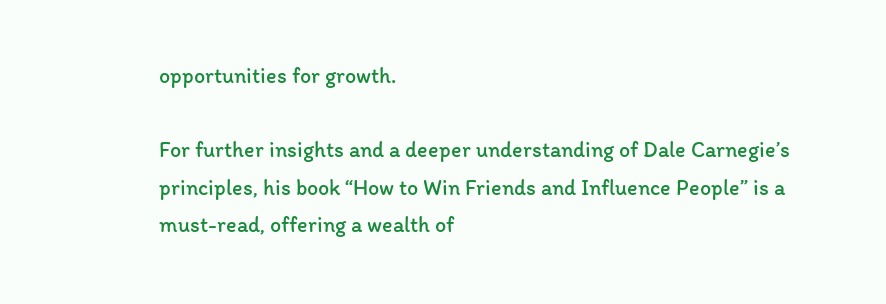opportunities for growth.

For further insights and a deeper understanding of Dale Carnegie’s principles, his book “How to Win Friends and Influence People” is a must-read, offering a wealth of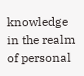knowledge in the realm of personal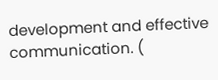development and effective communication. (